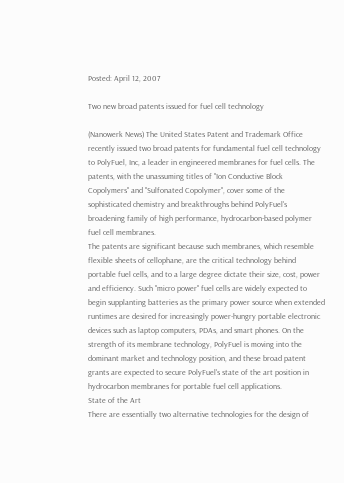Posted: April 12, 2007

Two new broad patents issued for fuel cell technology

(Nanowerk News) The United States Patent and Trademark Office recently issued two broad patents for fundamental fuel cell technology to PolyFuel, Inc, a leader in engineered membranes for fuel cells. The patents, with the unassuming titles of "Ion Conductive Block Copolymers" and "Sulfonated Copolymer", cover some of the sophisticated chemistry and breakthroughs behind PolyFuel's broadening family of high performance, hydrocarbon-based polymer fuel cell membranes.
The patents are significant because such membranes, which resemble flexible sheets of cellophane, are the critical technology behind portable fuel cells, and to a large degree dictate their size, cost, power and efficiency. Such "micro power" fuel cells are widely expected to begin supplanting batteries as the primary power source when extended runtimes are desired for increasingly power-hungry portable electronic devices such as laptop computers, PDAs, and smart phones. On the strength of its membrane technology, PolyFuel is moving into the dominant market and technology position, and these broad patent grants are expected to secure PolyFuel's state of the art position in hydrocarbon membranes for portable fuel cell applications.
State of the Art
There are essentially two alternative technologies for the design of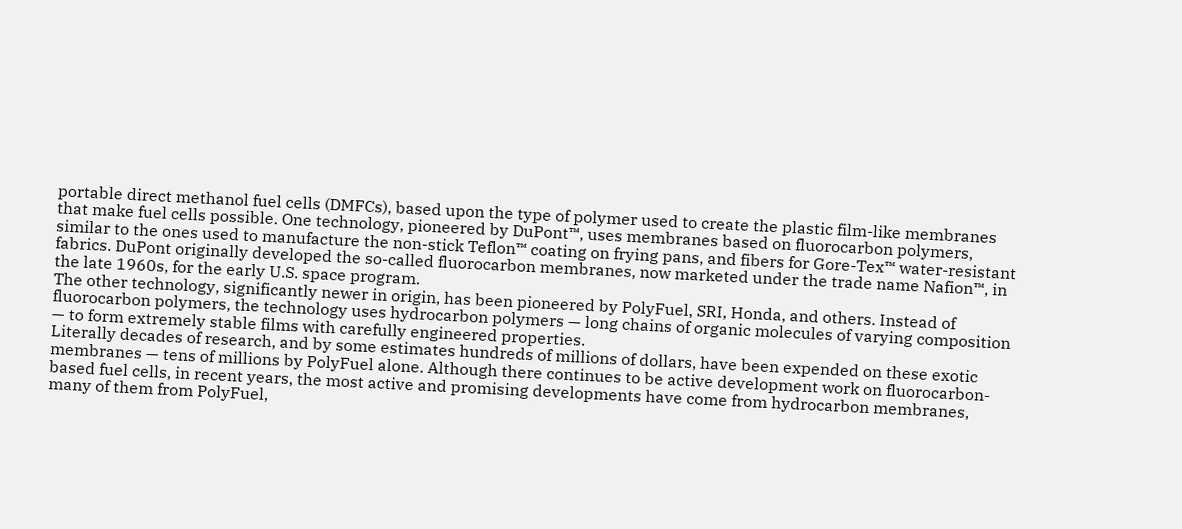portable direct methanol fuel cells (DMFCs), based upon the type of polymer used to create the plastic film-like membranes that make fuel cells possible. One technology, pioneered by DuPont™, uses membranes based on fluorocarbon polymers, similar to the ones used to manufacture the non-stick Teflon™ coating on frying pans, and fibers for Gore-Tex™ water-resistant fabrics. DuPont originally developed the so-called fluorocarbon membranes, now marketed under the trade name Nafion™, in the late 1960s, for the early U.S. space program.
The other technology, significantly newer in origin, has been pioneered by PolyFuel, SRI, Honda, and others. Instead of fluorocarbon polymers, the technology uses hydrocarbon polymers — long chains of organic molecules of varying composition — to form extremely stable films with carefully engineered properties.
Literally decades of research, and by some estimates hundreds of millions of dollars, have been expended on these exotic membranes — tens of millions by PolyFuel alone. Although there continues to be active development work on fluorocarbon-based fuel cells, in recent years, the most active and promising developments have come from hydrocarbon membranes, many of them from PolyFuel,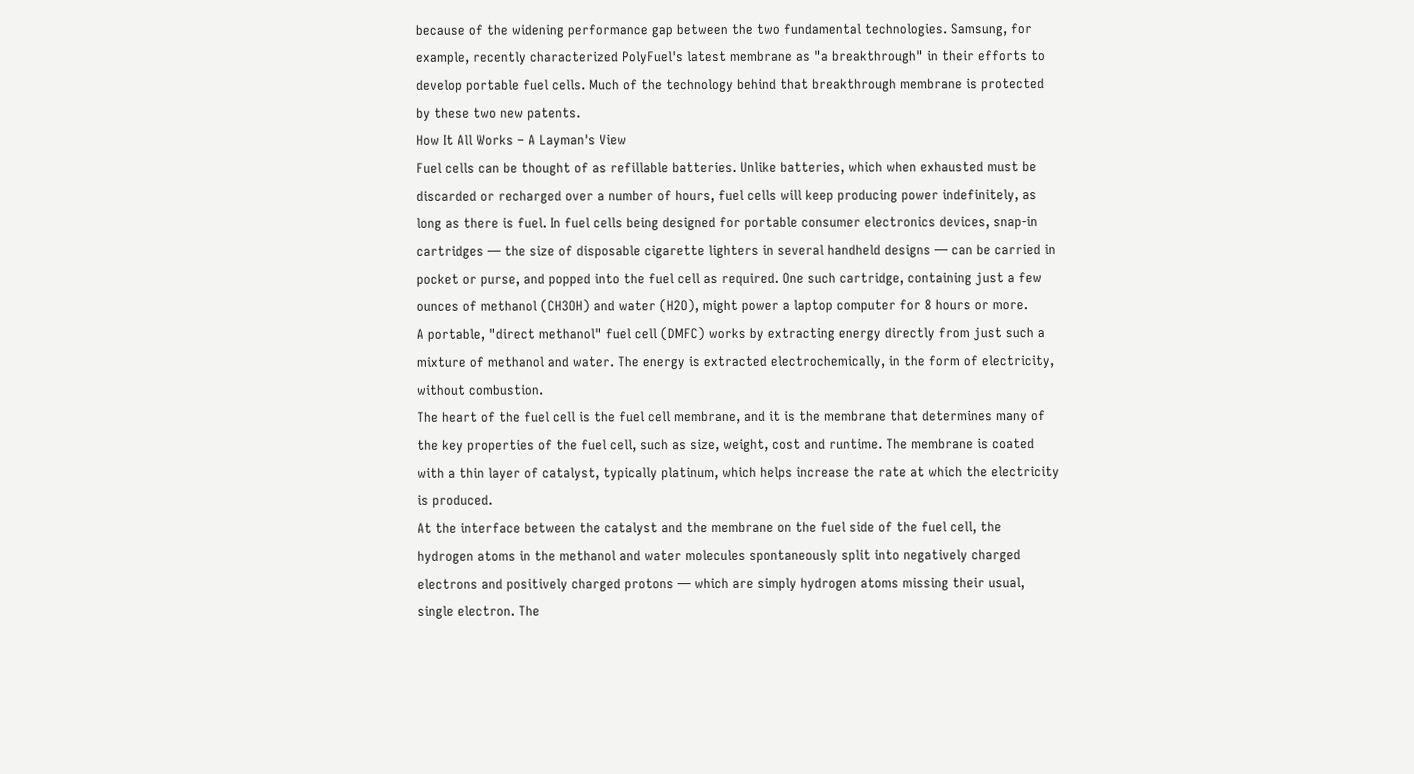because of the widening performance gap between the two fundamental technologies. Samsung, for example, recently characterized PolyFuel's latest membrane as "a breakthrough" in their efforts to develop portable fuel cells. Much of the technology behind that breakthrough membrane is protected by these two new patents.
How It All Works – A Layman's View
Fuel cells can be thought of as refillable batteries. Unlike batteries, which when exhausted must be discarded or recharged over a number of hours, fuel cells will keep producing power indefinitely, as long as there is fuel. In fuel cells being designed for portable consumer electronics devices, snap-in cartridges — the size of disposable cigarette lighters in several handheld designs — can be carried in pocket or purse, and popped into the fuel cell as required. One such cartridge, containing just a few ounces of methanol (CH3OH) and water (H2O), might power a laptop computer for 8 hours or more.
A portable, "direct methanol" fuel cell (DMFC) works by extracting energy directly from just such a mixture of methanol and water. The energy is extracted electrochemically, in the form of electricity, without combustion.
The heart of the fuel cell is the fuel cell membrane, and it is the membrane that determines many of the key properties of the fuel cell, such as size, weight, cost and runtime. The membrane is coated with a thin layer of catalyst, typically platinum, which helps increase the rate at which the electricity is produced.
At the interface between the catalyst and the membrane on the fuel side of the fuel cell, the hydrogen atoms in the methanol and water molecules spontaneously split into negatively charged electrons and positively charged protons — which are simply hydrogen atoms missing their usual, single electron. The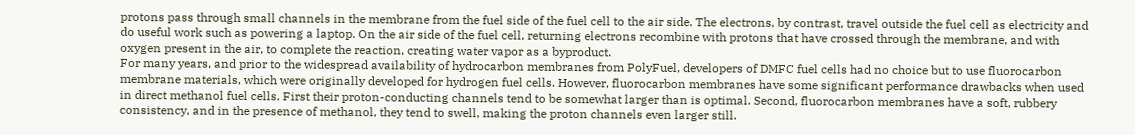protons pass through small channels in the membrane from the fuel side of the fuel cell to the air side. The electrons, by contrast, travel outside the fuel cell as electricity and do useful work such as powering a laptop. On the air side of the fuel cell, returning electrons recombine with protons that have crossed through the membrane, and with oxygen present in the air, to complete the reaction, creating water vapor as a byproduct.
For many years, and prior to the widespread availability of hydrocarbon membranes from PolyFuel, developers of DMFC fuel cells had no choice but to use fluorocarbon membrane materials, which were originally developed for hydrogen fuel cells. However, fluorocarbon membranes have some significant performance drawbacks when used in direct methanol fuel cells. First their proton-conducting channels tend to be somewhat larger than is optimal. Second, fluorocarbon membranes have a soft, rubbery consistency, and in the presence of methanol, they tend to swell, making the proton channels even larger still.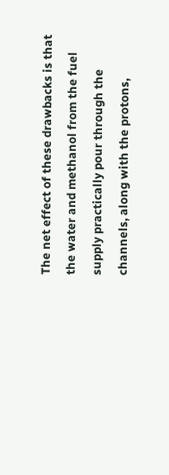The net effect of these drawbacks is that the water and methanol from the fuel supply practically pour through the channels, along with the protons,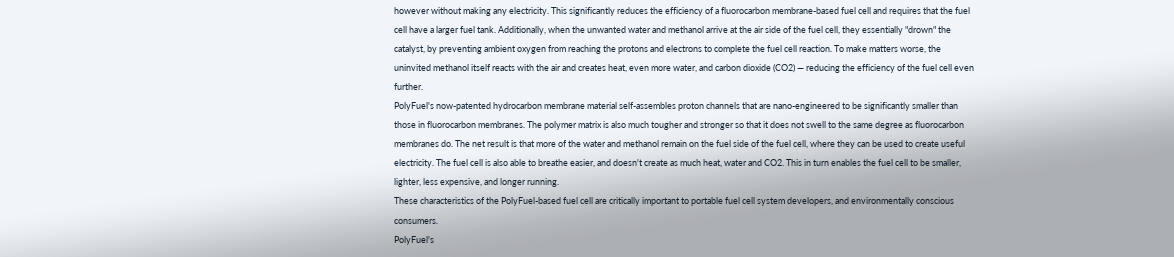however without making any electricity. This significantly reduces the efficiency of a fluorocarbon membrane-based fuel cell and requires that the fuel cell have a larger fuel tank. Additionally, when the unwanted water and methanol arrive at the air side of the fuel cell, they essentially "drown" the catalyst, by preventing ambient oxygen from reaching the protons and electrons to complete the fuel cell reaction. To make matters worse, the uninvited methanol itself reacts with the air and creates heat, even more water, and carbon dioxide (CO2) — reducing the efficiency of the fuel cell even further.
PolyFuel's now-patented hydrocarbon membrane material self-assembles proton channels that are nano-engineered to be significantly smaller than those in fluorocarbon membranes. The polymer matrix is also much tougher and stronger so that it does not swell to the same degree as fluorocarbon membranes do. The net result is that more of the water and methanol remain on the fuel side of the fuel cell, where they can be used to create useful electricity. The fuel cell is also able to breathe easier, and doesn't create as much heat, water and CO2. This in turn enables the fuel cell to be smaller, lighter, less expensive, and longer running.
These characteristics of the PolyFuel-based fuel cell are critically important to portable fuel cell system developers, and environmentally conscious consumers.
PolyFuel's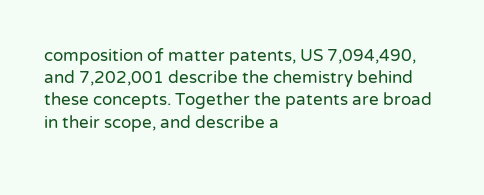composition of matter patents, US 7,094,490, and 7,202,001 describe the chemistry behind these concepts. Together the patents are broad in their scope, and describe a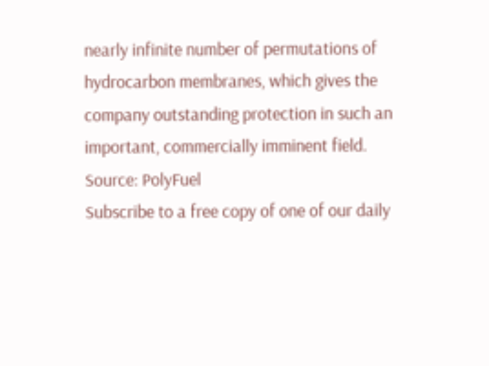nearly infinite number of permutations of hydrocarbon membranes, which gives the company outstanding protection in such an important, commercially imminent field.
Source: PolyFuel
Subscribe to a free copy of one of our daily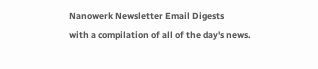Nanowerk Newsletter Email Digests
with a compilation of all of the day's news.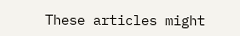These articles might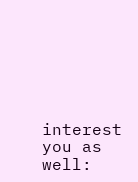interest you as well: